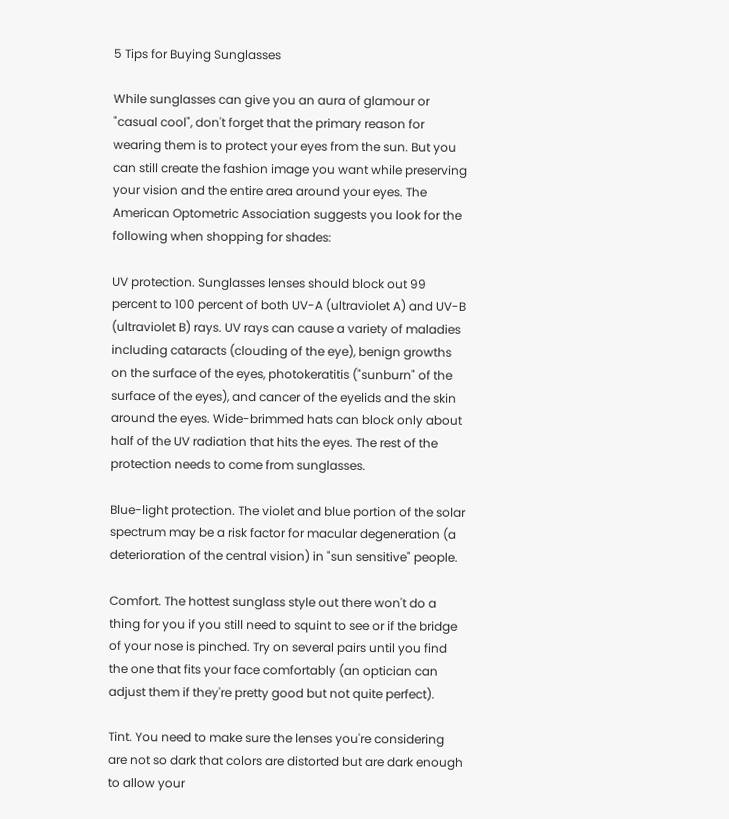5 Tips for Buying Sunglasses

While sunglasses can give you an aura of glamour or "casual cool", don't forget that the primary reason for wearing them is to protect your eyes from the sun. But you can still create the fashion image you want while preserving your vision and the entire area around your eyes. The American Optometric Association suggests you look for the following when shopping for shades:

UV protection. Sunglasses lenses should block out 99 percent to 100 percent of both UV-A (ultraviolet A) and UV-B (ultraviolet B) rays. UV rays can cause a variety of maladies including cataracts (clouding of the eye), benign growths on the surface of the eyes, photokeratitis ("sunburn" of the surface of the eyes), and cancer of the eyelids and the skin around the eyes. Wide-brimmed hats can block only about half of the UV radiation that hits the eyes. The rest of the protection needs to come from sunglasses.

Blue-light protection. The violet and blue portion of the solar spectrum may be a risk factor for macular degeneration (a deterioration of the central vision) in "sun sensitive" people.

Comfort. The hottest sunglass style out there won't do a thing for you if you still need to squint to see or if the bridge of your nose is pinched. Try on several pairs until you find the one that fits your face comfortably (an optician can adjust them if they're pretty good but not quite perfect).

Tint. You need to make sure the lenses you're considering are not so dark that colors are distorted but are dark enough to allow your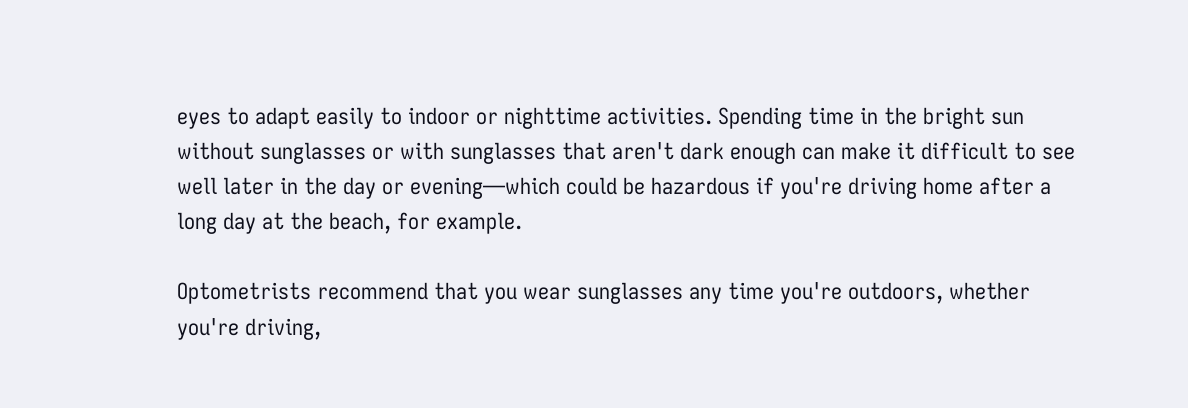eyes to adapt easily to indoor or nighttime activities. Spending time in the bright sun without sunglasses or with sunglasses that aren't dark enough can make it difficult to see well later in the day or evening—which could be hazardous if you're driving home after a long day at the beach, for example.

Optometrists recommend that you wear sunglasses any time you're outdoors, whether you're driving,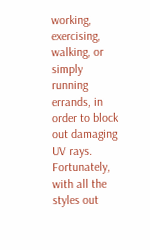working, exercising, walking, or simply running errands, in order to block out damaging UV rays. Fortunately, with all the styles out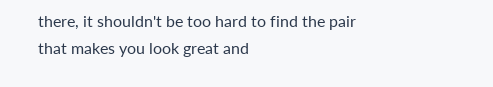there, it shouldn't be too hard to find the pair that makes you look great and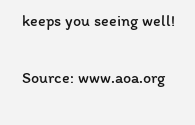keeps you seeing well!


Source: www.aoa.org